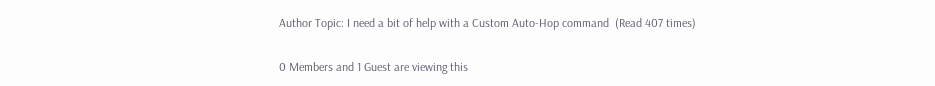Author Topic: I need a bit of help with a Custom Auto-Hop command  (Read 407 times)

0 Members and 1 Guest are viewing this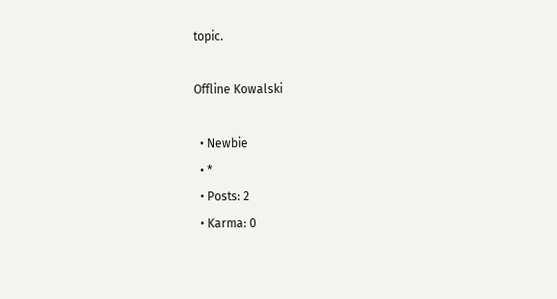topic.

Offline Kowalski

  • Newbie
  • *
  • Posts: 2
  • Karma: 0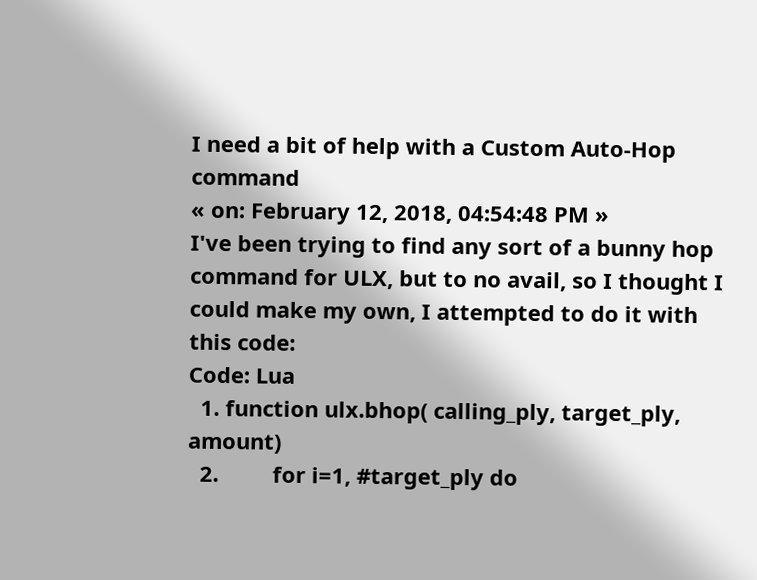I need a bit of help with a Custom Auto-Hop command
« on: February 12, 2018, 04:54:48 PM »
I've been trying to find any sort of a bunny hop command for ULX, but to no avail, so I thought I could make my own, I attempted to do it with this code:
Code: Lua
  1. function ulx.bhop( calling_ply, target_ply, amount)
  2.         for i=1, #target_ply do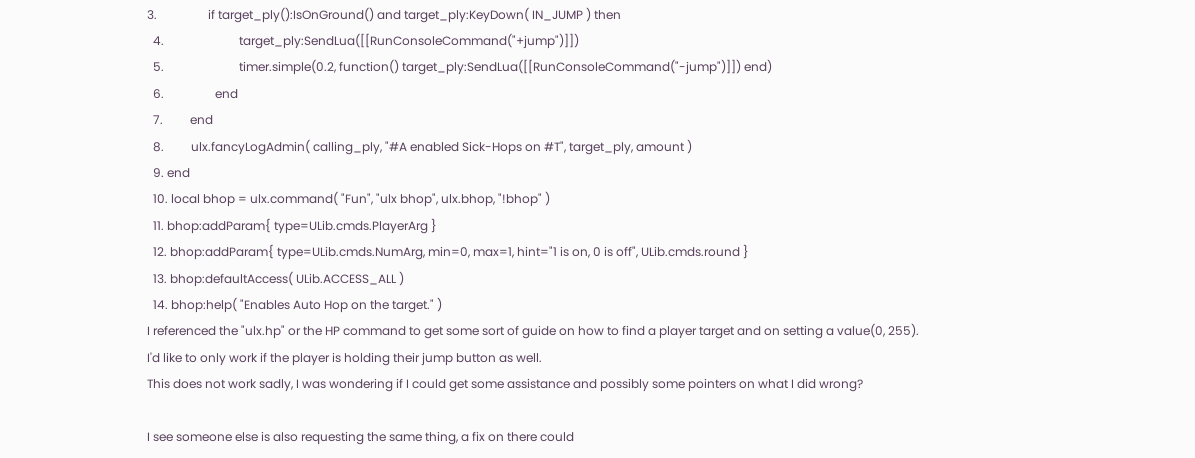3.                 if target_ply():IsOnGround() and target_ply:KeyDown( IN_JUMP ) then
  4.                         target_ply:SendLua([[RunConsoleCommand("+jump")]])
  5.                         timer.simple(0.2, function() target_ply:SendLua([[RunConsoleCommand("-jump")]]) end)
  6.                 end
  7.         end
  8.         ulx.fancyLogAdmin( calling_ply, "#A enabled Sick-Hops on #T", target_ply, amount )
  9. end
  10. local bhop = ulx.command( "Fun", "ulx bhop", ulx.bhop, "!bhop" )
  11. bhop:addParam{ type=ULib.cmds.PlayerArg }
  12. bhop:addParam{ type=ULib.cmds.NumArg, min=0, max=1, hint="1 is on, 0 is off", ULib.cmds.round }
  13. bhop:defaultAccess( ULib.ACCESS_ALL )
  14. bhop:help( "Enables Auto Hop on the target." )
I referenced the "ulx.hp" or the HP command to get some sort of guide on how to find a player target and on setting a value(0, 255).
I'd like to only work if the player is holding their jump button as well.
This does not work sadly, I was wondering if I could get some assistance and possibly some pointers on what I did wrong?

I see someone else is also requesting the same thing, a fix on there could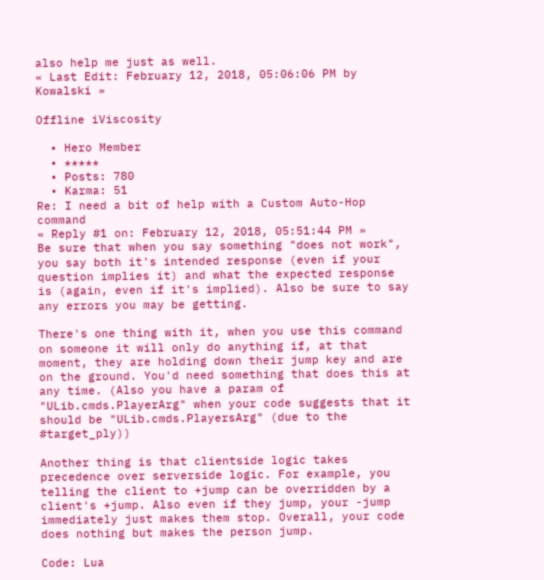also help me just as well.
« Last Edit: February 12, 2018, 05:06:06 PM by Kowalski »

Offline iViscosity

  • Hero Member
  • *****
  • Posts: 780
  • Karma: 51
Re: I need a bit of help with a Custom Auto-Hop command
« Reply #1 on: February 12, 2018, 05:51:44 PM »
Be sure that when you say something "does not work", you say both it's intended response (even if your question implies it) and what the expected response is (again, even if it's implied). Also be sure to say any errors you may be getting.

There's one thing with it, when you use this command on someone it will only do anything if, at that moment, they are holding down their jump key and are on the ground. You'd need something that does this at any time. (Also you have a param of "ULib.cmds.PlayerArg" when your code suggests that it should be "ULib.cmds.PlayersArg" (due to the #target_ply))

Another thing is that clientside logic takes precedence over serverside logic. For example, you telling the client to +jump can be overridden by a client's +jump. Also even if they jump, your -jump immediately just makes them stop. Overall, your code does nothing but makes the person jump.

Code: Lua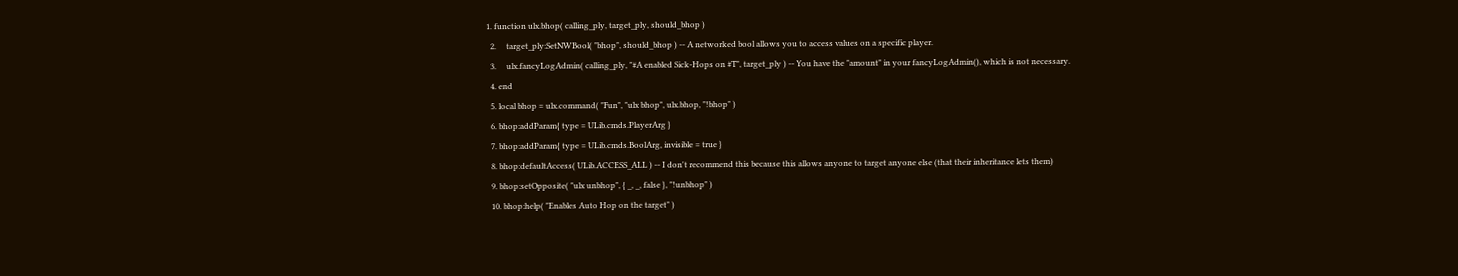1. function ulx.bhop( calling_ply, target_ply, should_bhop )
  2.     target_ply:SetNWBool( "bhop", should_bhop ) -- A networked bool allows you to access values on a specific player.
  3.     ulx.fancyLogAdmin( calling_ply, "#A enabled Sick-Hops on #T", target_ply ) -- You have the "amount" in your fancyLogAdmin(), which is not necessary.
  4. end
  5. local bhop = ulx.command( "Fun", "ulx bhop", ulx.bhop, "!bhop" )
  6. bhop:addParam{ type = ULib.cmds.PlayerArg }
  7. bhop:addParam{ type = ULib.cmds.BoolArg, invisible = true }
  8. bhop:defaultAccess( ULib.ACCESS_ALL ) -- I don't recommend this because this allows anyone to target anyone else (that their inheritance lets them)
  9. bhop:setOpposite( "ulx unbhop", { _, _, false }, "!unbhop" )
  10. bhop:help( "Enables Auto Hop on the target" )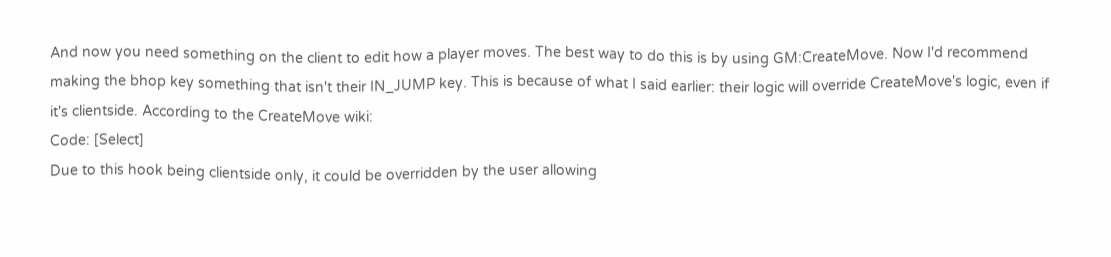And now you need something on the client to edit how a player moves. The best way to do this is by using GM:CreateMove. Now I'd recommend making the bhop key something that isn't their IN_JUMP key. This is because of what I said earlier: their logic will override CreateMove's logic, even if it's clientside. According to the CreateMove wiki:
Code: [Select]
Due to this hook being clientside only, it could be overridden by the user allowing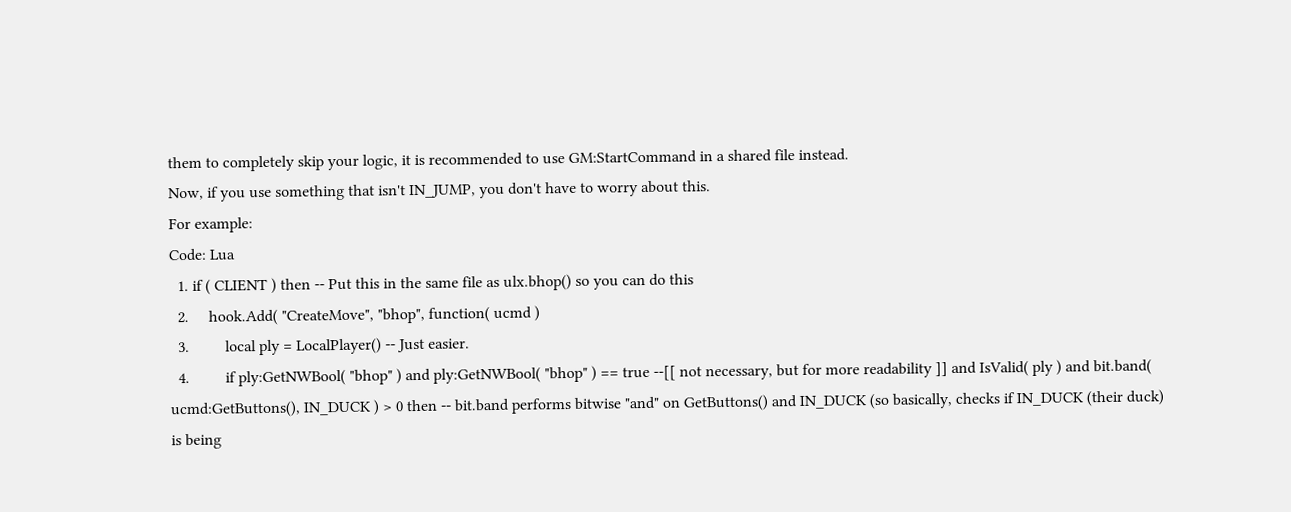them to completely skip your logic, it is recommended to use GM:StartCommand in a shared file instead.
Now, if you use something that isn't IN_JUMP, you don't have to worry about this.
For example:
Code: Lua
  1. if ( CLIENT ) then -- Put this in the same file as ulx.bhop() so you can do this
  2.     hook.Add( "CreateMove", "bhop", function( ucmd )
  3.         local ply = LocalPlayer() -- Just easier.
  4.         if ply:GetNWBool( "bhop" ) and ply:GetNWBool( "bhop" ) == true --[[ not necessary, but for more readability ]] and IsValid( ply ) and bit.band( ucmd:GetButtons(), IN_DUCK ) > 0 then -- bit.band performs bitwise "and" on GetButtons() and IN_DUCK (so basically, checks if IN_DUCK (their duck) is being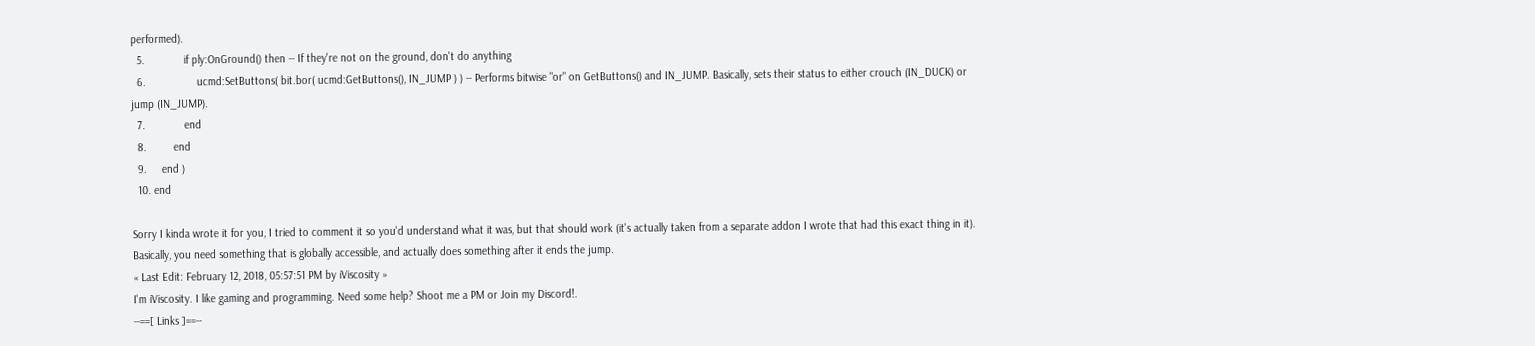performed).
  5.             if ply:OnGround() then -- If they're not on the ground, don't do anything
  6.                 ucmd:SetButtons( bit.bor( ucmd:GetButtons(), IN_JUMP ) ) -- Performs bitwise "or" on GetButtons() and IN_JUMP. Basically, sets their status to either crouch (IN_DUCK) or jump (IN_JUMP).
  7.             end
  8.         end
  9.     end )
  10. end

Sorry I kinda wrote it for you, I tried to comment it so you'd understand what it was, but that should work (it's actually taken from a separate addon I wrote that had this exact thing in it). Basically, you need something that is globally accessible, and actually does something after it ends the jump.
« Last Edit: February 12, 2018, 05:57:51 PM by iViscosity »
I'm iViscosity. I like gaming and programming. Need some help? Shoot me a PM or Join my Discord!.
--==[ Links ]==--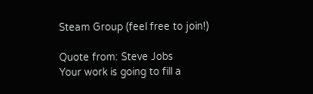Steam Group (feel free to join!)

Quote from: Steve Jobs
Your work is going to fill a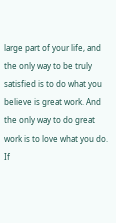large part of your life, and the only way to be truly satisfied is to do what you believe is great work. And the only way to do great work is to love what you do. If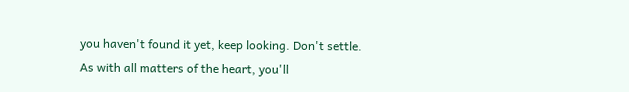you haven't found it yet, keep looking. Don't settle. As with all matters of the heart, you'll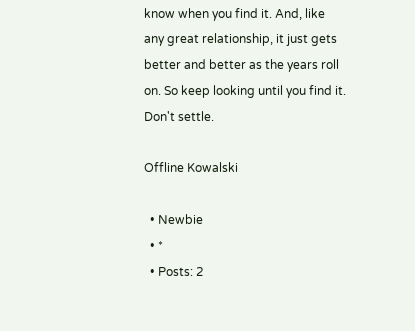know when you find it. And, like any great relationship, it just gets better and better as the years roll on. So keep looking until you find it. Don't settle.

Offline Kowalski

  • Newbie
  • *
  • Posts: 2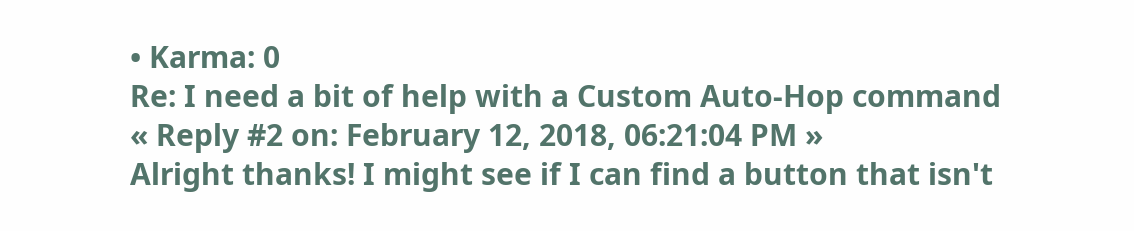• Karma: 0
Re: I need a bit of help with a Custom Auto-Hop command
« Reply #2 on: February 12, 2018, 06:21:04 PM »
Alright thanks! I might see if I can find a button that isn't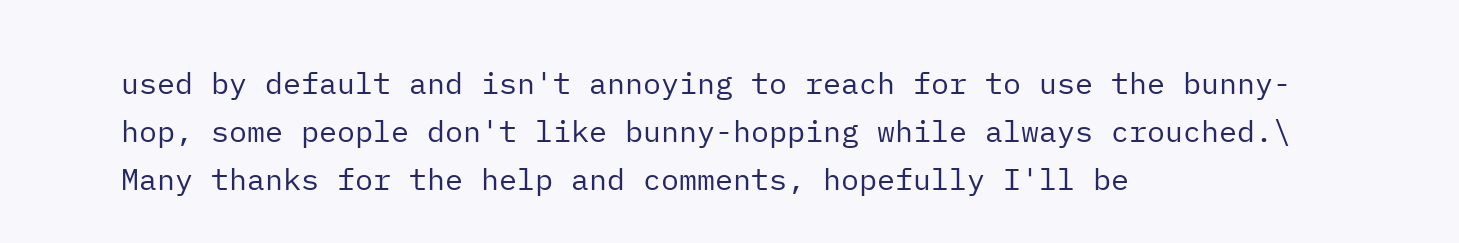used by default and isn't annoying to reach for to use the bunny-hop, some people don't like bunny-hopping while always crouched.\
Many thanks for the help and comments, hopefully I'll be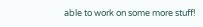able to work on some more stuff!